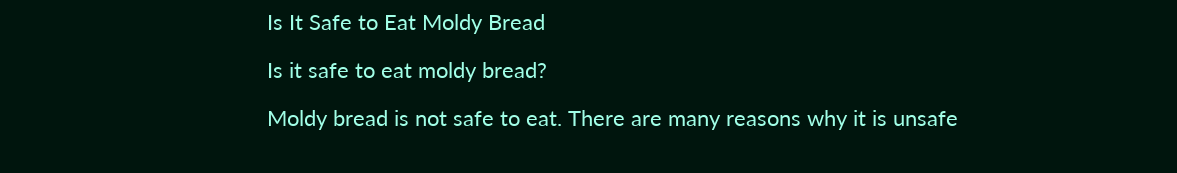Is It Safe to Eat Moldy Bread

Is it safe to eat moldy bread?

Moldy bread is not safe to eat. There are many reasons why it is unsafe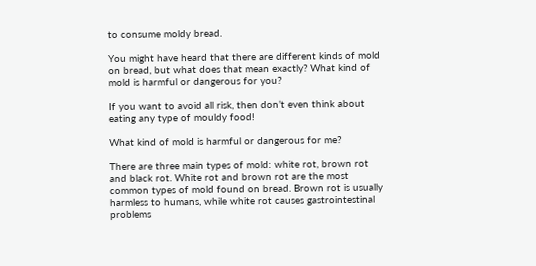to consume moldy bread.

You might have heard that there are different kinds of mold on bread, but what does that mean exactly? What kind of mold is harmful or dangerous for you?

If you want to avoid all risk, then don’t even think about eating any type of mouldy food!

What kind of mold is harmful or dangerous for me?

There are three main types of mold: white rot, brown rot and black rot. White rot and brown rot are the most common types of mold found on bread. Brown rot is usually harmless to humans, while white rot causes gastrointestinal problems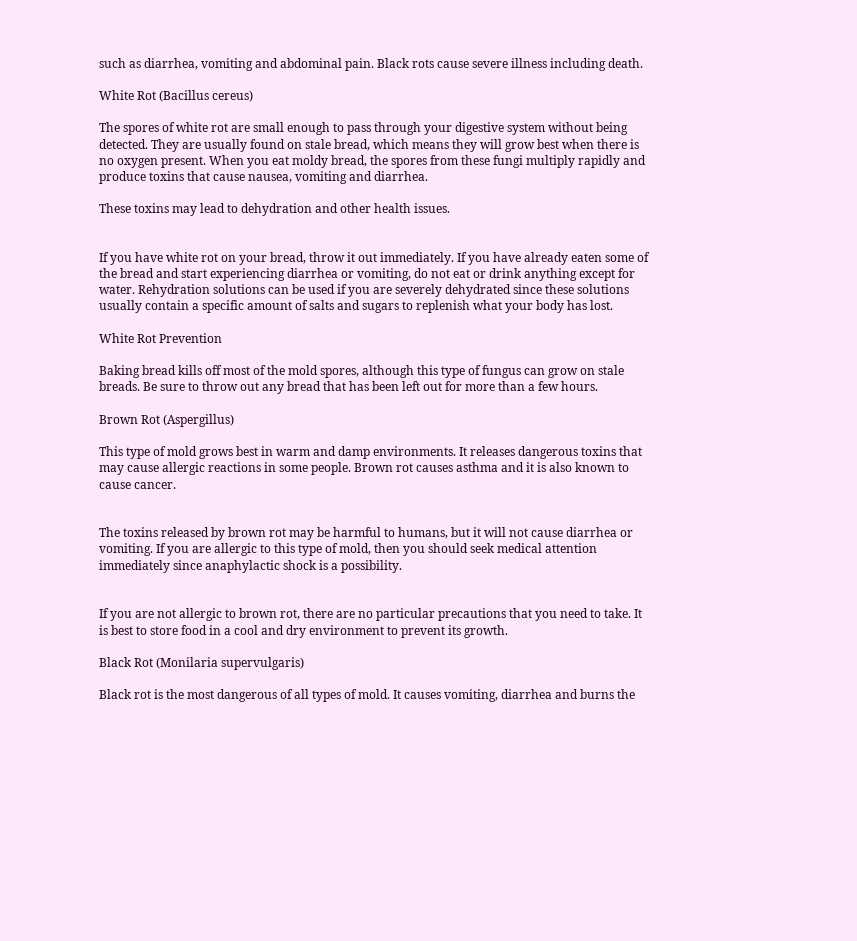such as diarrhea, vomiting and abdominal pain. Black rots cause severe illness including death.

White Rot (Bacillus cereus)

The spores of white rot are small enough to pass through your digestive system without being detected. They are usually found on stale bread, which means they will grow best when there is no oxygen present. When you eat moldy bread, the spores from these fungi multiply rapidly and produce toxins that cause nausea, vomiting and diarrhea.

These toxins may lead to dehydration and other health issues.


If you have white rot on your bread, throw it out immediately. If you have already eaten some of the bread and start experiencing diarrhea or vomiting, do not eat or drink anything except for water. Rehydration solutions can be used if you are severely dehydrated since these solutions usually contain a specific amount of salts and sugars to replenish what your body has lost.

White Rot Prevention

Baking bread kills off most of the mold spores, although this type of fungus can grow on stale breads. Be sure to throw out any bread that has been left out for more than a few hours.

Brown Rot (Aspergillus)

This type of mold grows best in warm and damp environments. It releases dangerous toxins that may cause allergic reactions in some people. Brown rot causes asthma and it is also known to cause cancer.


The toxins released by brown rot may be harmful to humans, but it will not cause diarrhea or vomiting. If you are allergic to this type of mold, then you should seek medical attention immediately since anaphylactic shock is a possibility.


If you are not allergic to brown rot, there are no particular precautions that you need to take. It is best to store food in a cool and dry environment to prevent its growth.

Black Rot (Monilaria supervulgaris)

Black rot is the most dangerous of all types of mold. It causes vomiting, diarrhea and burns the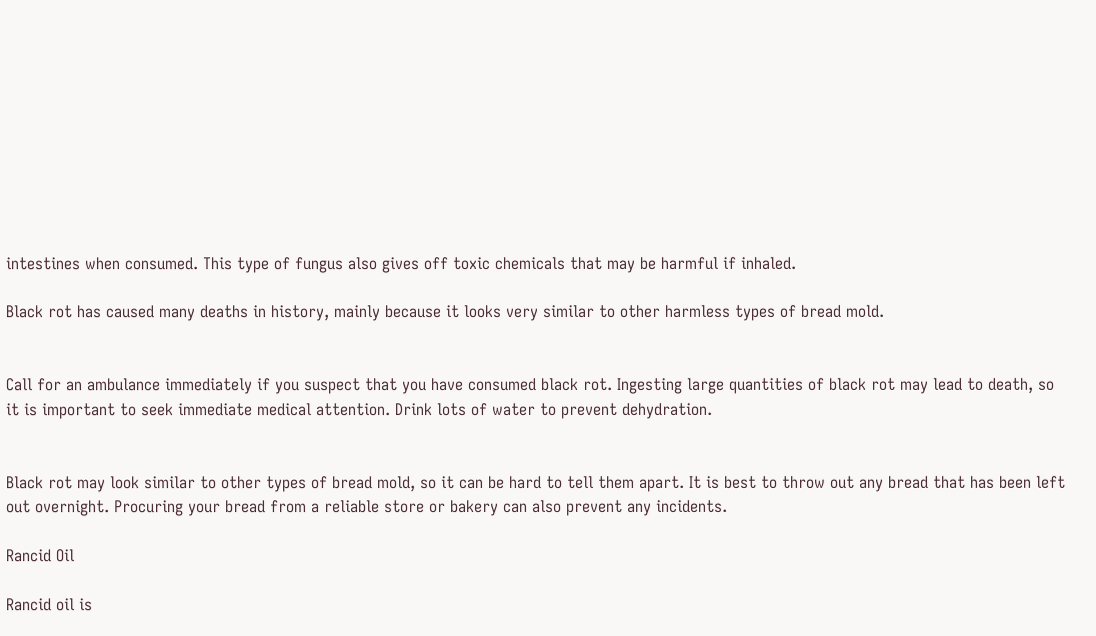intestines when consumed. This type of fungus also gives off toxic chemicals that may be harmful if inhaled.

Black rot has caused many deaths in history, mainly because it looks very similar to other harmless types of bread mold.


Call for an ambulance immediately if you suspect that you have consumed black rot. Ingesting large quantities of black rot may lead to death, so it is important to seek immediate medical attention. Drink lots of water to prevent dehydration.


Black rot may look similar to other types of bread mold, so it can be hard to tell them apart. It is best to throw out any bread that has been left out overnight. Procuring your bread from a reliable store or bakery can also prevent any incidents.

Rancid Oil

Rancid oil is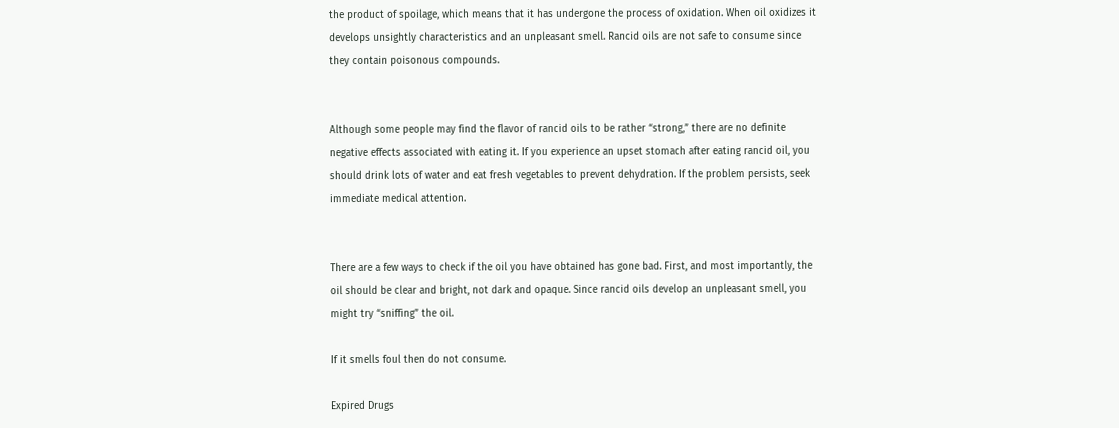the product of spoilage, which means that it has undergone the process of oxidation. When oil oxidizes it develops unsightly characteristics and an unpleasant smell. Rancid oils are not safe to consume since they contain poisonous compounds.


Although some people may find the flavor of rancid oils to be rather “strong,” there are no definite negative effects associated with eating it. If you experience an upset stomach after eating rancid oil, you should drink lots of water and eat fresh vegetables to prevent dehydration. If the problem persists, seek immediate medical attention.


There are a few ways to check if the oil you have obtained has gone bad. First, and most importantly, the oil should be clear and bright, not dark and opaque. Since rancid oils develop an unpleasant smell, you might try “sniffing” the oil.

If it smells foul then do not consume.

Expired Drugs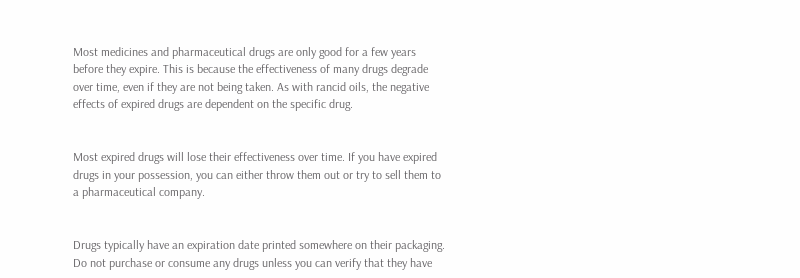Most medicines and pharmaceutical drugs are only good for a few years before they expire. This is because the effectiveness of many drugs degrade over time, even if they are not being taken. As with rancid oils, the negative effects of expired drugs are dependent on the specific drug.


Most expired drugs will lose their effectiveness over time. If you have expired drugs in your possession, you can either throw them out or try to sell them to a pharmaceutical company.


Drugs typically have an expiration date printed somewhere on their packaging. Do not purchase or consume any drugs unless you can verify that they have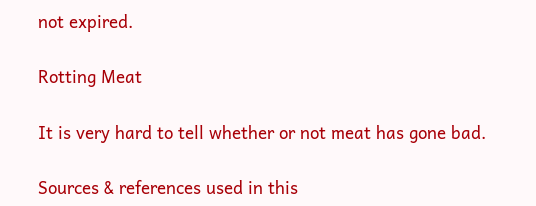not expired.

Rotting Meat

It is very hard to tell whether or not meat has gone bad.

Sources & references used in this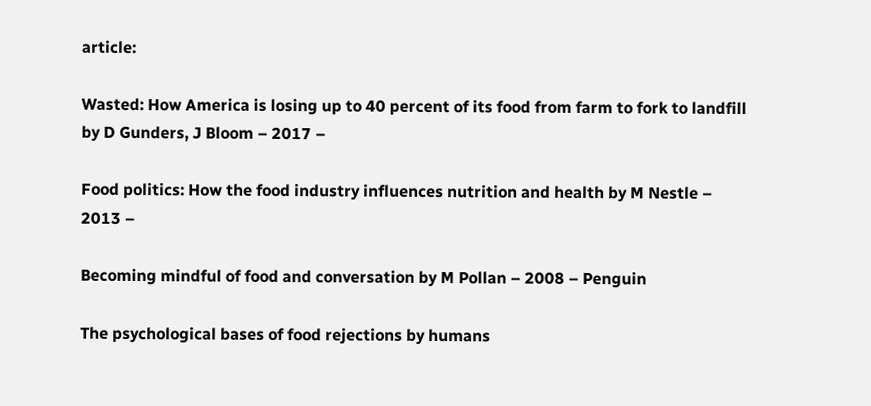article:

Wasted: How America is losing up to 40 percent of its food from farm to fork to landfill by D Gunders, J Bloom – 2017 –

Food politics: How the food industry influences nutrition and health by M Nestle – 2013 –

Becoming mindful of food and conversation by M Pollan – 2008 – Penguin

The psychological bases of food rejections by humans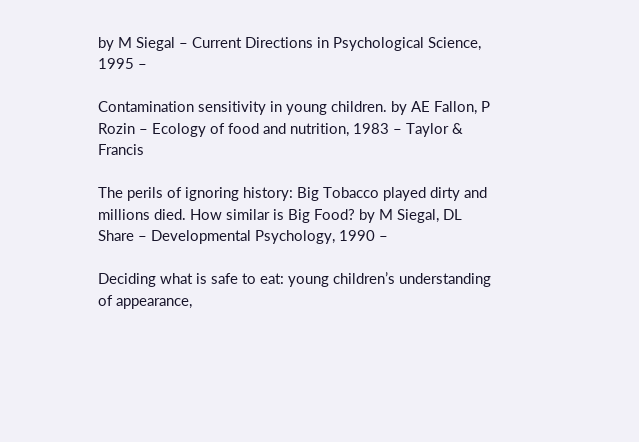by M Siegal – Current Directions in Psychological Science, 1995 –

Contamination sensitivity in young children. by AE Fallon, P Rozin – Ecology of food and nutrition, 1983 – Taylor & Francis

The perils of ignoring history: Big Tobacco played dirty and millions died. How similar is Big Food? by M Siegal, DL Share – Developmental Psychology, 1990 –

Deciding what is safe to eat: young children’s understanding of appearance,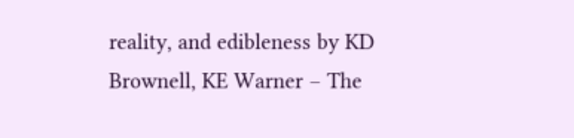reality, and edibleness by KD Brownell, KE Warner – The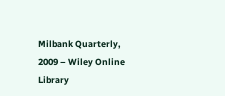Milbank Quarterly, 2009 – Wiley Online Library